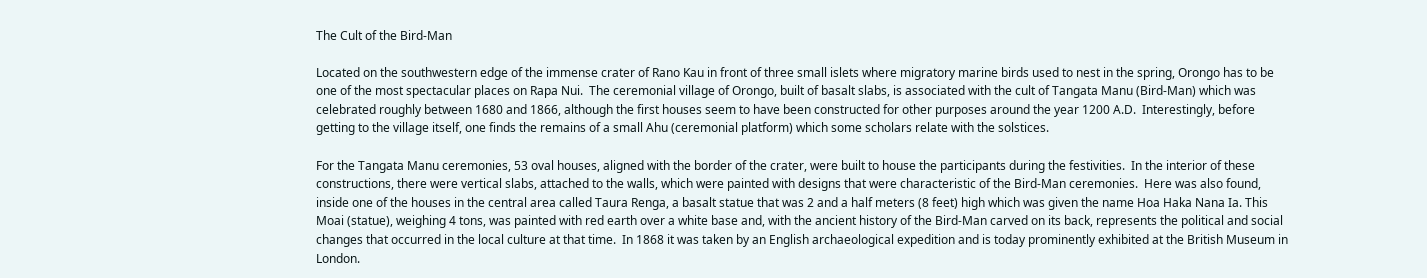The Cult of the Bird-Man

Located on the southwestern edge of the immense crater of Rano Kau in front of three small islets where migratory marine birds used to nest in the spring, Orongo has to be one of the most spectacular places on Rapa Nui.  The ceremonial village of Orongo, built of basalt slabs, is associated with the cult of Tangata Manu (Bird-Man) which was celebrated roughly between 1680 and 1866, although the first houses seem to have been constructed for other purposes around the year 1200 A.D.  Interestingly, before getting to the village itself, one finds the remains of a small Ahu (ceremonial platform) which some scholars relate with the solstices.

For the Tangata Manu ceremonies, 53 oval houses, aligned with the border of the crater, were built to house the participants during the festivities.  In the interior of these constructions, there were vertical slabs, attached to the walls, which were painted with designs that were characteristic of the Bird-Man ceremonies.  Here was also found, inside one of the houses in the central area called Taura Renga, a basalt statue that was 2 and a half meters (8 feet) high which was given the name Hoa Haka Nana Ia. This Moai (statue), weighing 4 tons, was painted with red earth over a white base and, with the ancient history of the Bird-Man carved on its back, represents the political and social changes that occurred in the local culture at that time.  In 1868 it was taken by an English archaeological expedition and is today prominently exhibited at the British Museum in London.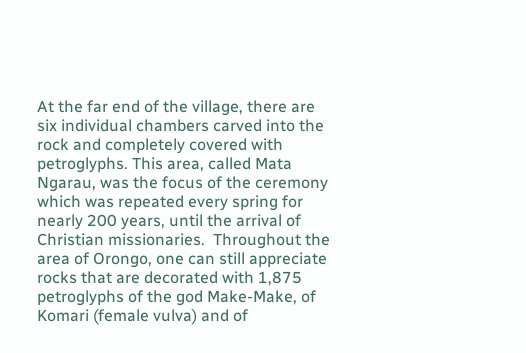At the far end of the village, there are six individual chambers carved into the rock and completely covered with petroglyphs. This area, called Mata Ngarau, was the focus of the ceremony which was repeated every spring for nearly 200 years, until the arrival of Christian missionaries.  Throughout the area of Orongo, one can still appreciate rocks that are decorated with 1,875 petroglyphs of the god Make-Make, of Komari (female vulva) and of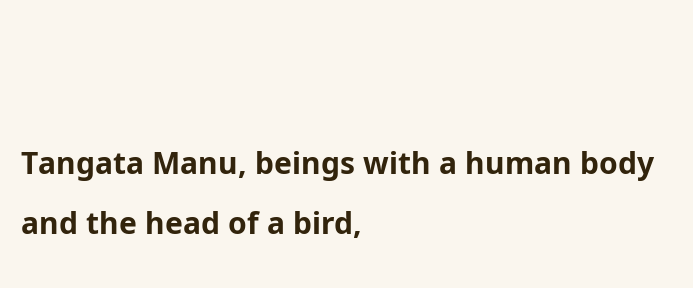Tangata Manu, beings with a human body and the head of a bird,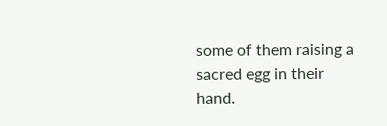some of them raising a sacred egg in their hand.